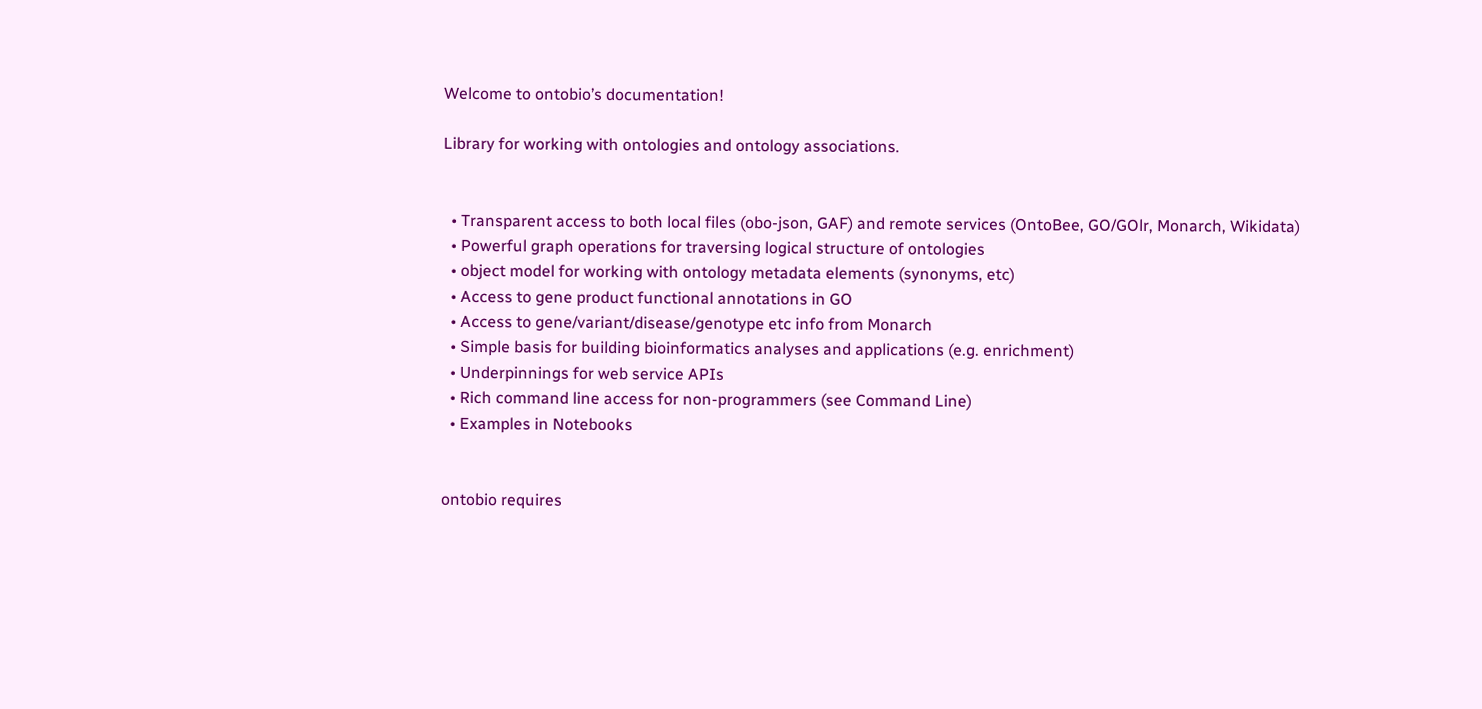Welcome to ontobio’s documentation!

Library for working with ontologies and ontology associations.


  • Transparent access to both local files (obo-json, GAF) and remote services (OntoBee, GO/GOlr, Monarch, Wikidata)
  • Powerful graph operations for traversing logical structure of ontologies
  • object model for working with ontology metadata elements (synonyms, etc)
  • Access to gene product functional annotations in GO
  • Access to gene/variant/disease/genotype etc info from Monarch
  • Simple basis for building bioinformatics analyses and applications (e.g. enrichment)
  • Underpinnings for web service APIs
  • Rich command line access for non-programmers (see Command Line)
  • Examples in Notebooks


ontobio requires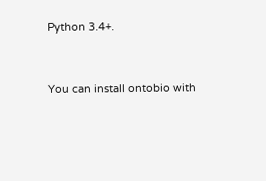Python 3.4+.


You can install ontobio with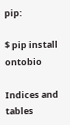pip:

$ pip install ontobio

Indices and tables